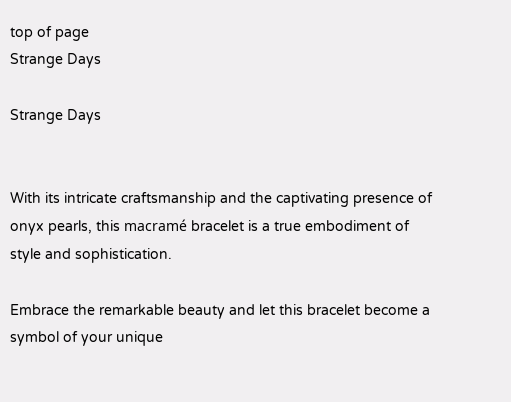top of page
Strange Days

Strange Days


With its intricate craftsmanship and the captivating presence of onyx pearls, this macramé bracelet is a true embodiment of style and sophistication.

Embrace the remarkable beauty and let this bracelet become a symbol of your unique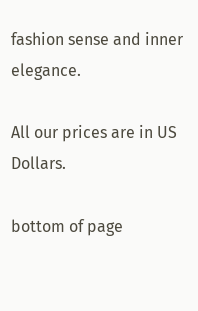fashion sense and inner elegance.

All our prices are in US Dollars.

bottom of page